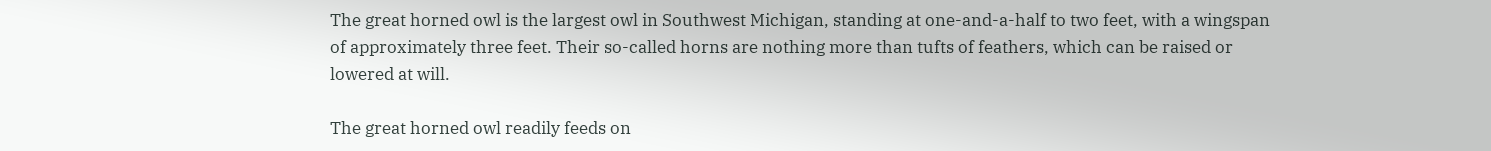The great horned owl is the largest owl in Southwest Michigan, standing at one-and-a-half to two feet, with a wingspan of approximately three feet. Their so-called horns are nothing more than tufts of feathers, which can be raised or lowered at will.

The great horned owl readily feeds on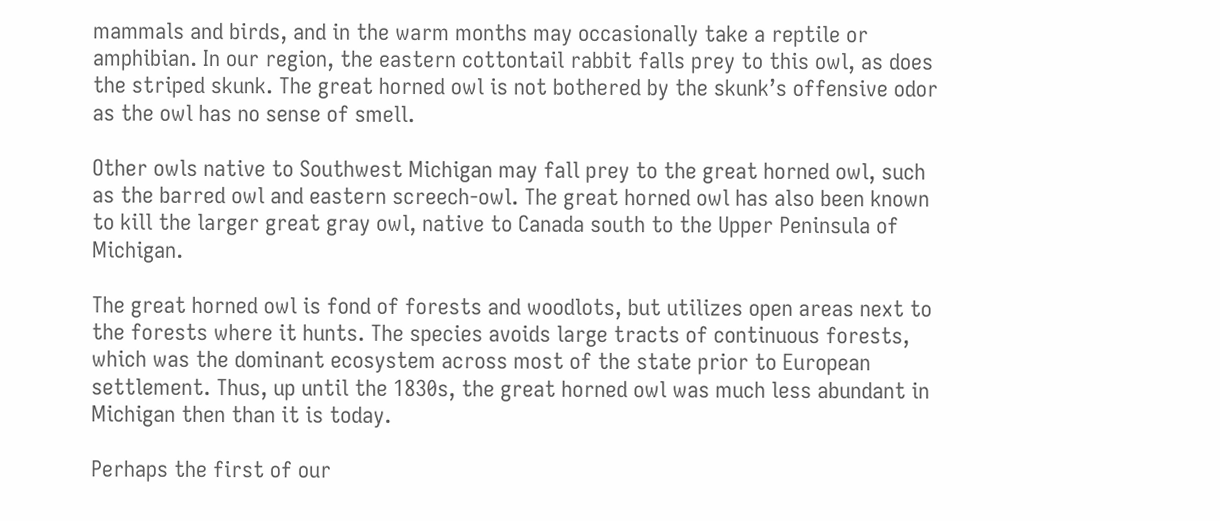mammals and birds, and in the warm months may occasionally take a reptile or amphibian. In our region, the eastern cottontail rabbit falls prey to this owl, as does the striped skunk. The great horned owl is not bothered by the skunk’s offensive odor as the owl has no sense of smell.

Other owls native to Southwest Michigan may fall prey to the great horned owl, such as the barred owl and eastern screech-owl. The great horned owl has also been known to kill the larger great gray owl, native to Canada south to the Upper Peninsula of Michigan.

The great horned owl is fond of forests and woodlots, but utilizes open areas next to the forests where it hunts. The species avoids large tracts of continuous forests, which was the dominant ecosystem across most of the state prior to European settlement. Thus, up until the 1830s, the great horned owl was much less abundant in Michigan then than it is today.

Perhaps the first of our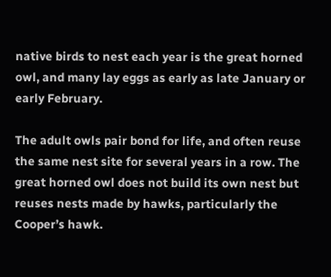native birds to nest each year is the great horned owl, and many lay eggs as early as late January or early February.

The adult owls pair bond for life, and often reuse the same nest site for several years in a row. The great horned owl does not build its own nest but reuses nests made by hawks, particularly the Cooper’s hawk.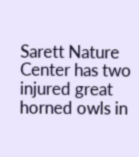Sarett Nature Center has two injured great horned owls in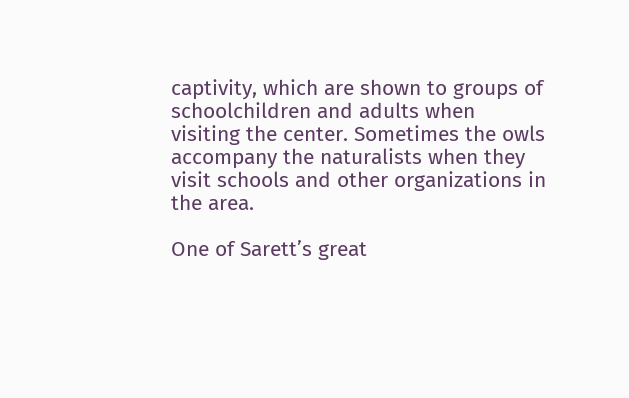captivity, which are shown to groups of schoolchildren and adults when visiting the center. Sometimes the owls accompany the naturalists when they visit schools and other organizations in the area.

One of Sarett’s great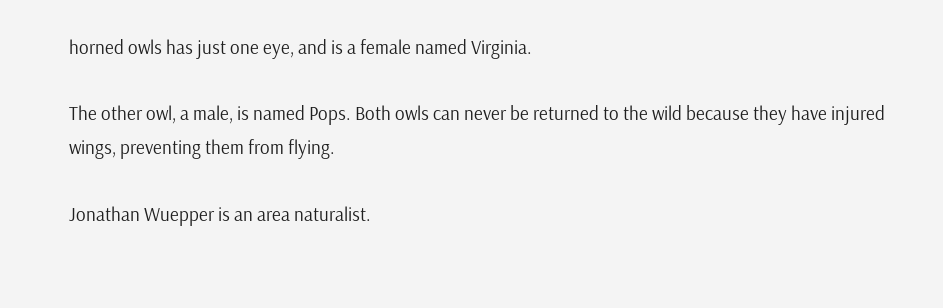horned owls has just one eye, and is a female named Virginia.

The other owl, a male, is named Pops. Both owls can never be returned to the wild because they have injured wings, preventing them from flying.

Jonathan Wuepper is an area naturalist.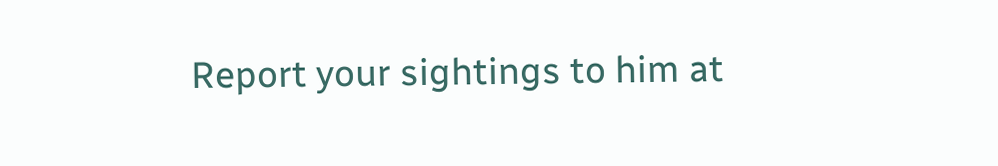Report your sightings to him at